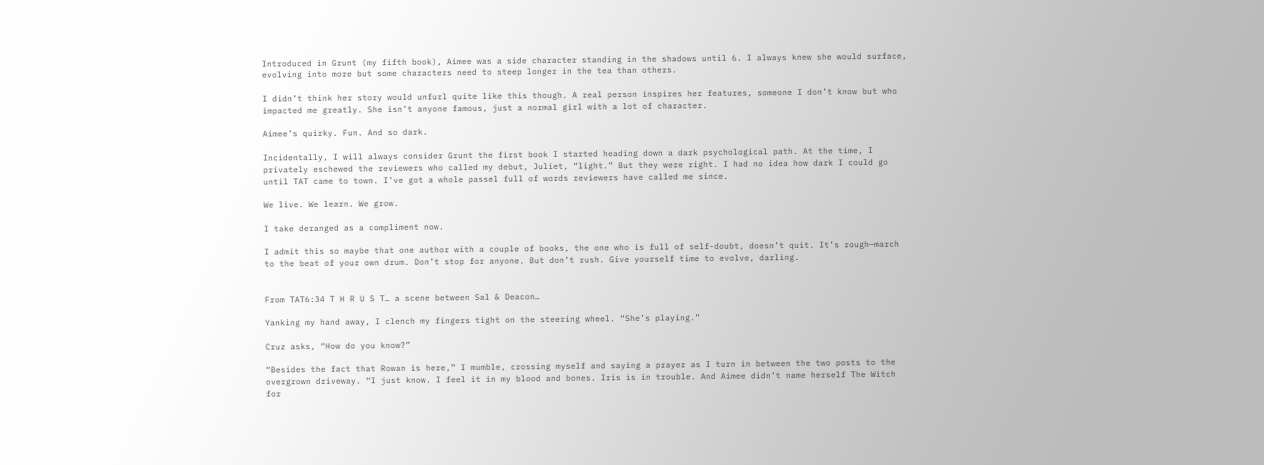Introduced in Grunt (my fifth book), Aimee was a side character standing in the shadows until 6. I always knew she would surface, evolving into more but some characters need to steep longer in the tea than others.

I didn’t think her story would unfurl quite like this though. A real person inspires her features, someone I don’t know but who impacted me greatly. She isn’t anyone famous, just a normal girl with a lot of character.

Aimee’s quirky. Fun. And so dark.

Incidentally, I will always consider Grunt the first book I started heading down a dark psychological path. At the time, I privately eschewed the reviewers who called my debut, Juliet, “light.” But they were right. I had no idea how dark I could go until TAT came to town. I’ve got a whole passel full of words reviewers have called me since.

We live. We learn. We grow.

I take deranged as a compliment now.

I admit this so maybe that one author with a couple of books, the one who is full of self-doubt, doesn’t quit. It’s rough—march to the beat of your own drum. Don’t stop for anyone. But don’t rush. Give yourself time to evolve, darling.


From TAT6:34 T H R U S T… a scene between Sal & Deacon…

Yanking my hand away, I clench my fingers tight on the steering wheel. “She’s playing.”

Cruz asks, “How do you know?”

“Besides the fact that Rowan is here,” I mumble, crossing myself and saying a prayer as I turn in between the two posts to the overgrown driveway. “I just know. I feel it in my blood and bones. Iris is in trouble. And Aimee didn’t name herself The Witch for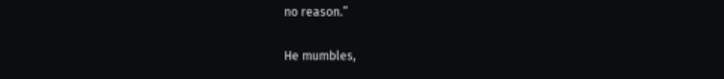no reason.”

He mumbles,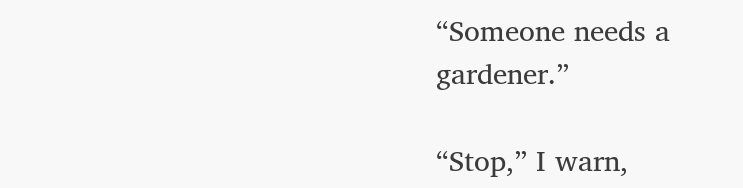“Someone needs a gardener.”

“Stop,” I warn,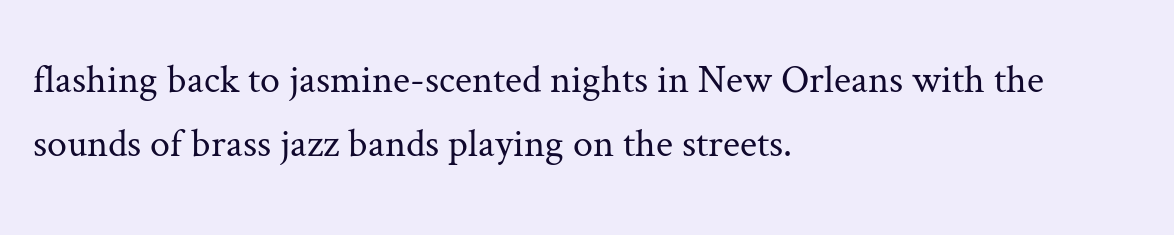flashing back to jasmine-scented nights in New Orleans with the sounds of brass jazz bands playing on the streets.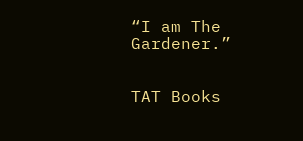“I am The Gardener.”


TAT Books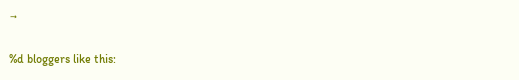→

%d bloggers like this: